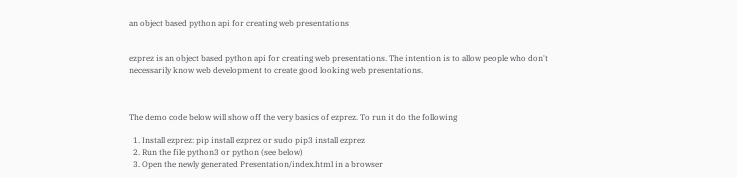an object based python api for creating web presentations


ezprez is an object based python api for creating web presentations. The intention is to allow people who don't necessarily know web development to create good looking web presentations.



The demo code below will show off the very basics of ezprez. To run it do the following

  1. Install ezprez: pip install ezprez or sudo pip3 install ezprez
  2. Run the file python3 or python (see below)
  3. Open the newly generated Presentation/index.html in a browser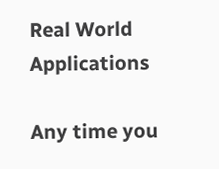Real World Applications

Any time you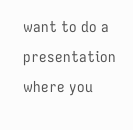want to do a presentation where you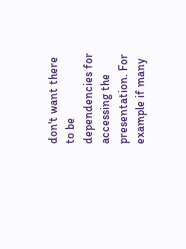don't want there to be dependencies for accessing the presentation. For example if many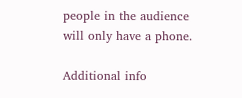people in the audience will only have a phone.

Additional info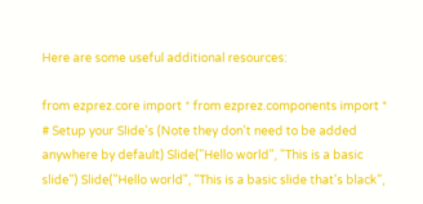Here are some useful additional resources:

from ezprez.core import * from ezprez.components import * # Setup your Slide's (Note they don't need to be added anywhere by default) Slide("Hello world", "This is a basic slide") Slide("Hello world", "This is a basic slide that's black",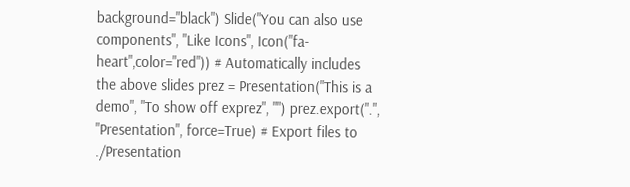background="black") Slide("You can also use components", "Like Icons", Icon("fa-heart",color="red")) # Automatically includes the above slides prez = Presentation("This is a demo", "To show off exprez", "") prez.export(".", "Presentation", force=True) # Export files to ./Presentation